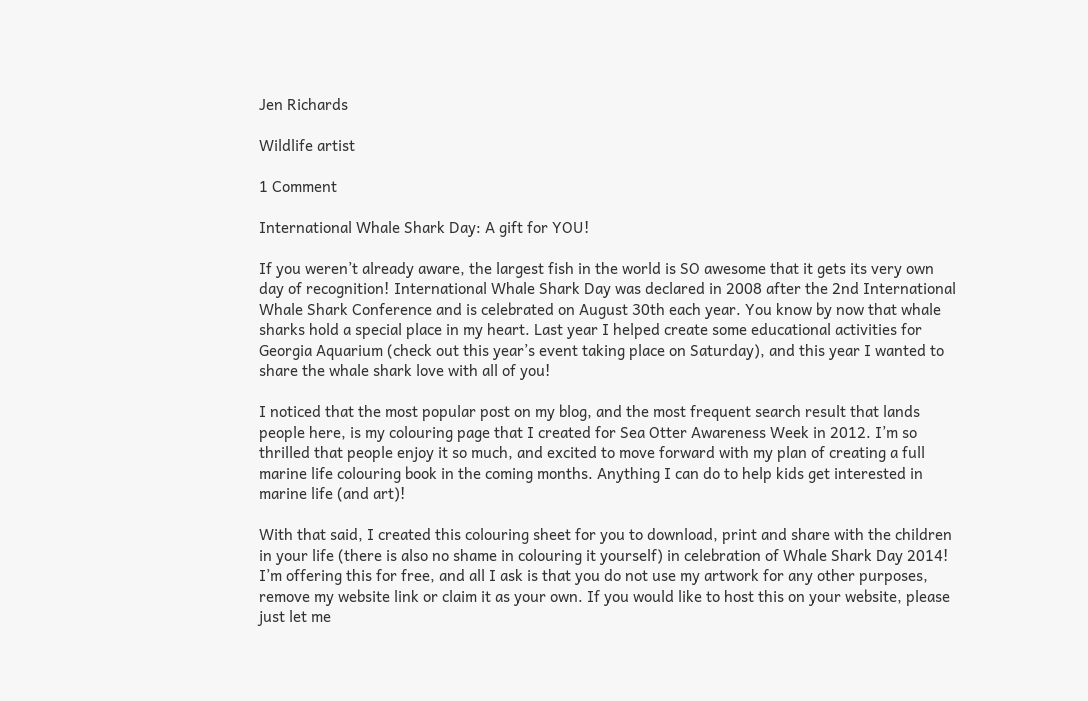Jen Richards

Wildlife artist

1 Comment

International Whale Shark Day: A gift for YOU!

If you weren’t already aware, the largest fish in the world is SO awesome that it gets its very own day of recognition! International Whale Shark Day was declared in 2008 after the 2nd International Whale Shark Conference and is celebrated on August 30th each year. You know by now that whale sharks hold a special place in my heart. Last year I helped create some educational activities for Georgia Aquarium (check out this year’s event taking place on Saturday), and this year I wanted to share the whale shark love with all of you!

I noticed that the most popular post on my blog, and the most frequent search result that lands people here, is my colouring page that I created for Sea Otter Awareness Week in 2012. I’m so thrilled that people enjoy it so much, and excited to move forward with my plan of creating a full marine life colouring book in the coming months. Anything I can do to help kids get interested in marine life (and art)!

With that said, I created this colouring sheet for you to download, print and share with the children in your life (there is also no shame in colouring it yourself) in celebration of Whale Shark Day 2014! I’m offering this for free, and all I ask is that you do not use my artwork for any other purposes, remove my website link or claim it as your own. If you would like to host this on your website, please just let me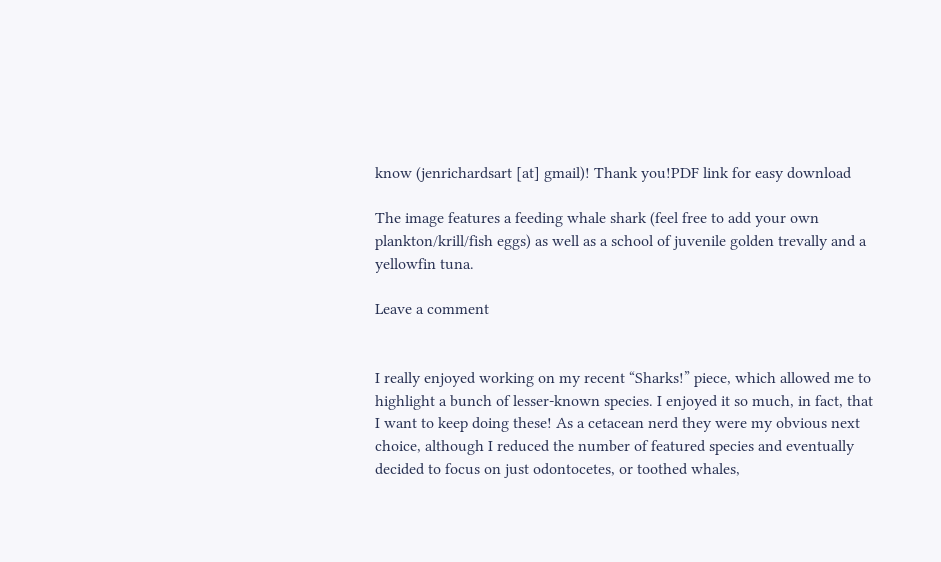know (jenrichardsart [at] gmail)! Thank you!PDF link for easy download

The image features a feeding whale shark (feel free to add your own plankton/krill/fish eggs) as well as a school of juvenile golden trevally and a yellowfin tuna.

Leave a comment


I really enjoyed working on my recent “Sharks!” piece, which allowed me to highlight a bunch of lesser-known species. I enjoyed it so much, in fact, that I want to keep doing these! As a cetacean nerd they were my obvious next choice, although I reduced the number of featured species and eventually decided to focus on just odontocetes, or toothed whales,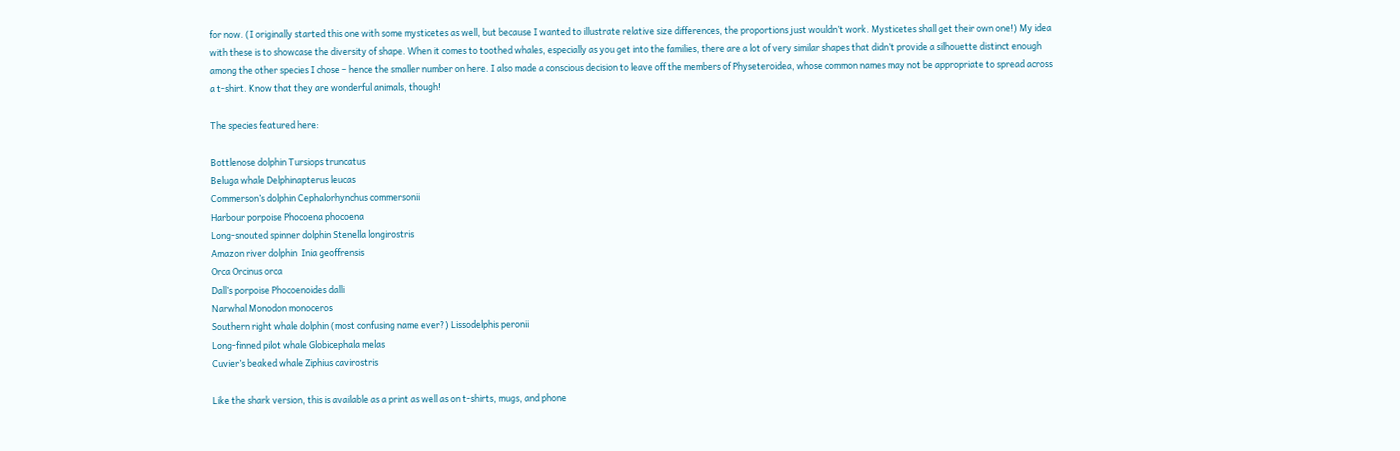for now. (I originally started this one with some mysticetes as well, but because I wanted to illustrate relative size differences, the proportions just wouldn’t work. Mysticetes shall get their own one!) My idea with these is to showcase the diversity of shape. When it comes to toothed whales, especially as you get into the families, there are a lot of very similar shapes that didn’t provide a silhouette distinct enough among the other species I chose – hence the smaller number on here. I also made a conscious decision to leave off the members of Physeteroidea, whose common names may not be appropriate to spread across a t-shirt. Know that they are wonderful animals, though!

The species featured here:

Bottlenose dolphin Tursiops truncatus
Beluga whale Delphinapterus leucas
Commerson’s dolphin Cephalorhynchus commersonii
Harbour porpoise Phocoena phocoena
Long-snouted spinner dolphin Stenella longirostris
Amazon river dolphin  Inia geoffrensis
Orca Orcinus orca
Dall’s porpoise Phocoenoides dalli
Narwhal Monodon monoceros
Southern right whale dolphin (most confusing name ever?) Lissodelphis peronii
Long-finned pilot whale Globicephala melas
Cuvier’s beaked whale Ziphius cavirostris

Like the shark version, this is available as a print as well as on t-shirts, mugs, and phone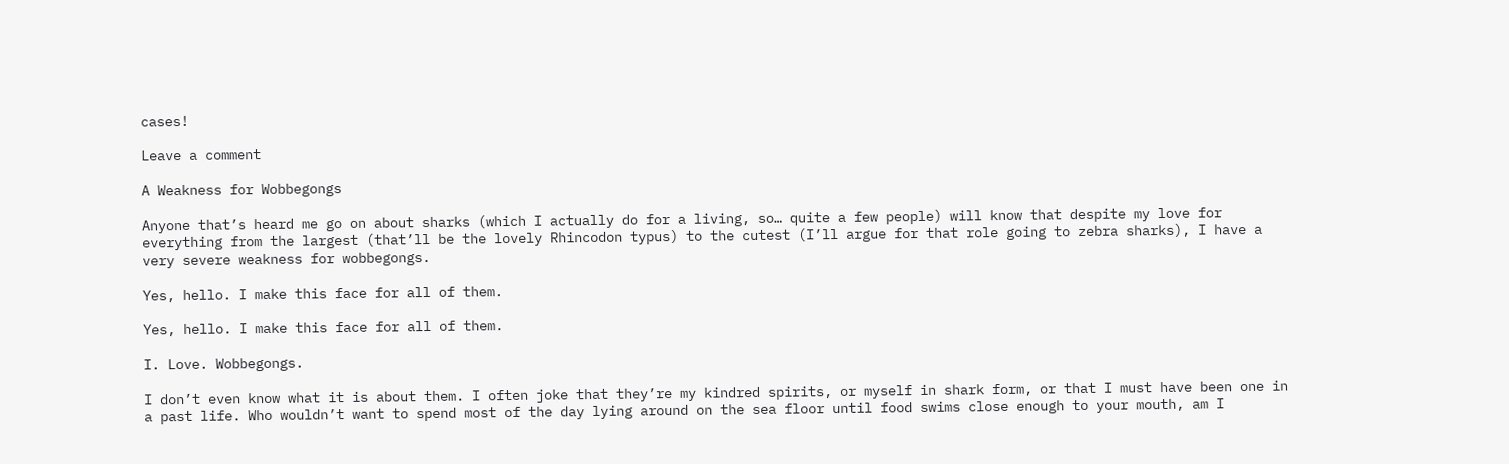cases!

Leave a comment

A Weakness for Wobbegongs

Anyone that’s heard me go on about sharks (which I actually do for a living, so… quite a few people) will know that despite my love for everything from the largest (that’ll be the lovely Rhincodon typus) to the cutest (I’ll argue for that role going to zebra sharks), I have a very severe weakness for wobbegongs.

Yes, hello. I make this face for all of them.

Yes, hello. I make this face for all of them.

I. Love. Wobbegongs.

I don’t even know what it is about them. I often joke that they’re my kindred spirits, or myself in shark form, or that I must have been one in a past life. Who wouldn’t want to spend most of the day lying around on the sea floor until food swims close enough to your mouth, am I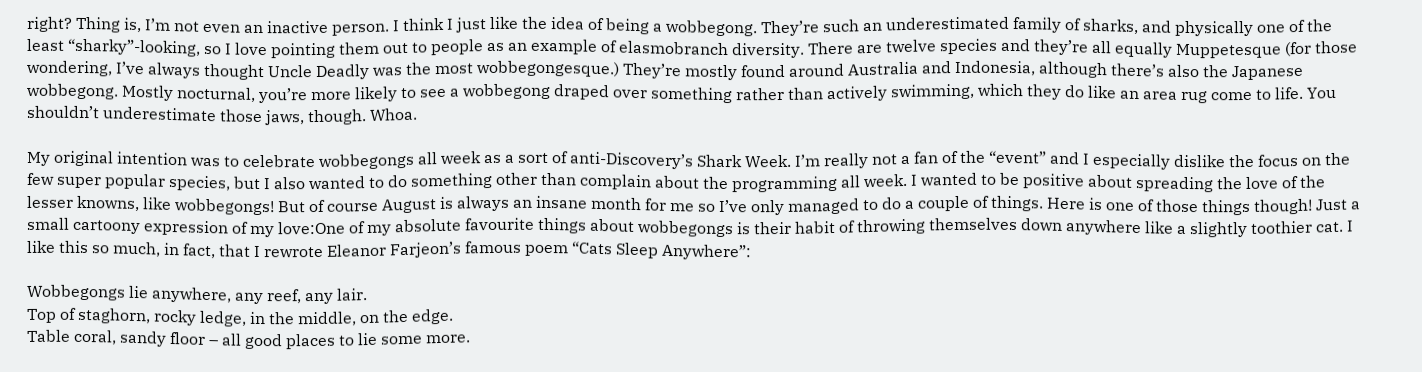right? Thing is, I’m not even an inactive person. I think I just like the idea of being a wobbegong. They’re such an underestimated family of sharks, and physically one of the least “sharky”-looking, so I love pointing them out to people as an example of elasmobranch diversity. There are twelve species and they’re all equally Muppetesque (for those wondering, I’ve always thought Uncle Deadly was the most wobbegongesque.) They’re mostly found around Australia and Indonesia, although there’s also the Japanese wobbegong. Mostly nocturnal, you’re more likely to see a wobbegong draped over something rather than actively swimming, which they do like an area rug come to life. You shouldn’t underestimate those jaws, though. Whoa.

My original intention was to celebrate wobbegongs all week as a sort of anti-Discovery’s Shark Week. I’m really not a fan of the “event” and I especially dislike the focus on the few super popular species, but I also wanted to do something other than complain about the programming all week. I wanted to be positive about spreading the love of the lesser knowns, like wobbegongs! But of course August is always an insane month for me so I’ve only managed to do a couple of things. Here is one of those things though! Just a small cartoony expression of my love:One of my absolute favourite things about wobbegongs is their habit of throwing themselves down anywhere like a slightly toothier cat. I like this so much, in fact, that I rewrote Eleanor Farjeon’s famous poem “Cats Sleep Anywhere”:

Wobbegongs lie anywhere, any reef, any lair.
Top of staghorn, rocky ledge, in the middle, on the edge.
Table coral, sandy floor – all good places to lie some more.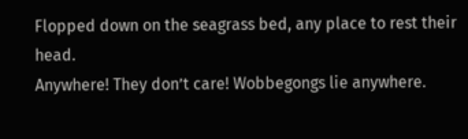Flopped down on the seagrass bed, any place to rest their head.
Anywhere! They don’t care! Wobbegongs lie anywhere.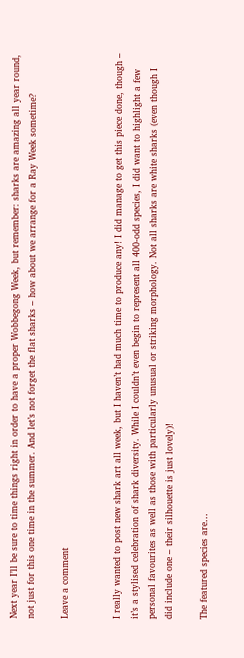Next year I’ll be sure to time things right in order to have a proper Wobbegong Week, but remember: sharks are amazing all year round, not just for this one time in the summer. And let’s not forget the flat sharks – how about we arrange for a Ray Week sometime?

Leave a comment


I really wanted to post new shark art all week, but I haven’t had much time to produce any! I did manage to get this piece done, though – it’s a stylised celebration of shark diversity. While I couldn’t even begin to represent all 400-odd species, I did want to highlight a few personal favourites as well as those with particularly unusual or striking morphology. Not all sharks are white sharks (even though I did include one – their silhouette is just lovely)!

The featured species are…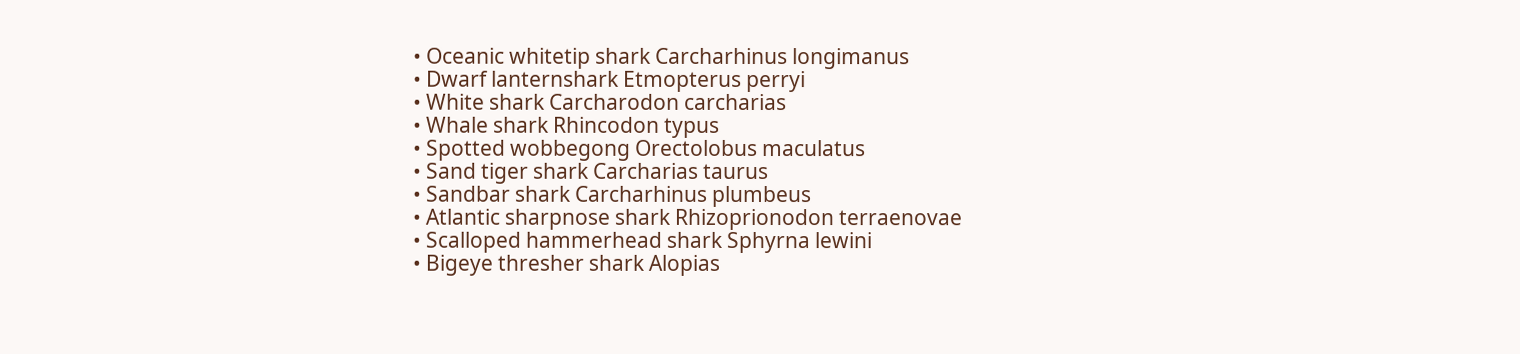• Oceanic whitetip shark Carcharhinus longimanus
• Dwarf lanternshark Etmopterus perryi
• White shark Carcharodon carcharias
• Whale shark Rhincodon typus
• Spotted wobbegong Orectolobus maculatus
• Sand tiger shark Carcharias taurus
• Sandbar shark Carcharhinus plumbeus
• Atlantic sharpnose shark Rhizoprionodon terraenovae
• Scalloped hammerhead shark Sphyrna lewini
• Bigeye thresher shark Alopias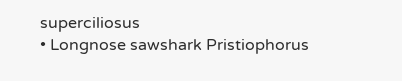superciliosus
• Longnose sawshark Pristiophorus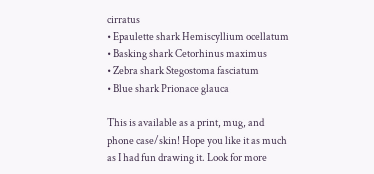cirratus
• Epaulette shark Hemiscyllium ocellatum
• Basking shark Cetorhinus maximus
• Zebra shark Stegostoma fasciatum
• Blue shark Prionace glauca

This is available as a print, mug, and phone case/skin! Hope you like it as much as I had fun drawing it. Look for more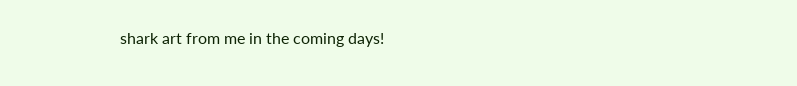shark art from me in the coming days!